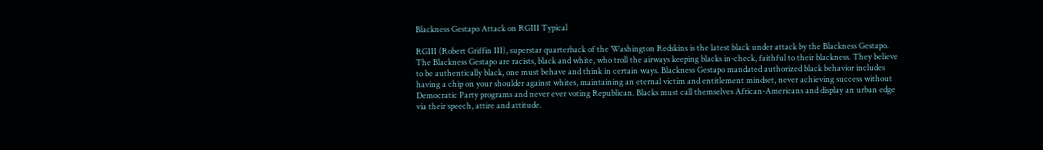Blackness Gestapo Attack on RGIII Typical

RGIII (Robert Griffin III), superstar quarterback of the Washington Redskins is the latest black under attack by the Blackness Gestapo. The Blackness Gestapo are racists, black and white, who troll the airways keeping blacks in-check, faithful to their blackness. They believe to be authentically black, one must behave and think in certain ways. Blackness Gestapo mandated authorized black behavior includes having a chip on your shoulder against whites, maintaining an eternal victim and entitlement mindset, never achieving success without Democratic Party programs and never ever voting Republican. Blacks must call themselves African-Americans and display an urban edge via their speech, attire and attitude.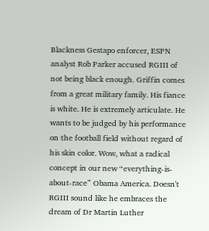Blackness Gestapo enforcer, ESPN analyst Rob Parker accused RGIII of not being black enough. Griffin comes from a great military family. His fiance is white. He is extremely articulate. He wants to be judged by his performance on the football field without regard of his skin color. Wow, what a radical concept in our new “everything-is-about-race” Obama America. Doesn't RGIII sound like he embraces the dream of Dr Martin Luther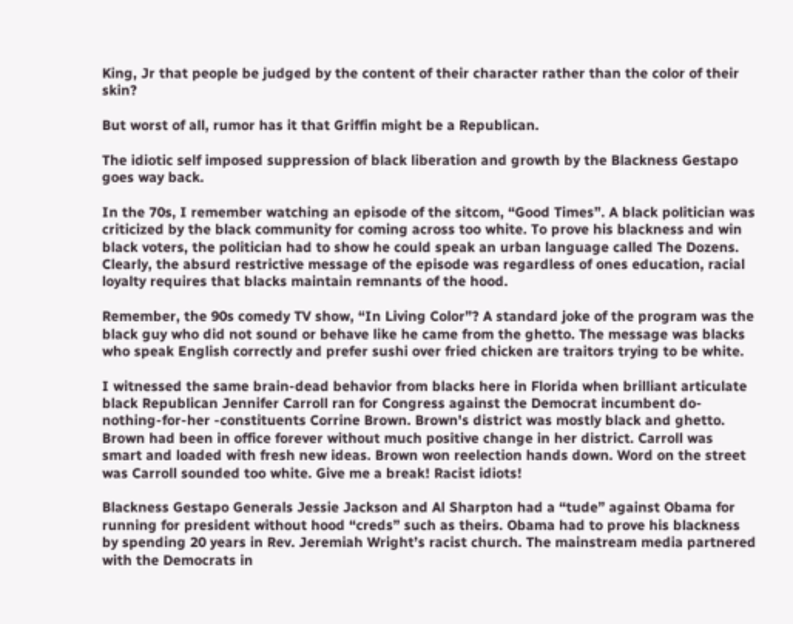King, Jr that people be judged by the content of their character rather than the color of their skin?

But worst of all, rumor has it that Griffin might be a Republican.

The idiotic self imposed suppression of black liberation and growth by the Blackness Gestapo goes way back.

In the 70s, I remember watching an episode of the sitcom, “Good Times”. A black politician was criticized by the black community for coming across too white. To prove his blackness and win black voters, the politician had to show he could speak an urban language called The Dozens. Clearly, the absurd restrictive message of the episode was regardless of ones education, racial loyalty requires that blacks maintain remnants of the hood.

Remember, the 90s comedy TV show, “In Living Color”? A standard joke of the program was the black guy who did not sound or behave like he came from the ghetto. The message was blacks who speak English correctly and prefer sushi over fried chicken are traitors trying to be white.

I witnessed the same brain-dead behavior from blacks here in Florida when brilliant articulate black Republican Jennifer Carroll ran for Congress against the Democrat incumbent do-nothing-for-her -constituents Corrine Brown. Brown's district was mostly black and ghetto. Brown had been in office forever without much positive change in her district. Carroll was smart and loaded with fresh new ideas. Brown won reelection hands down. Word on the street was Carroll sounded too white. Give me a break! Racist idiots!

Blackness Gestapo Generals Jessie Jackson and Al Sharpton had a “tude” against Obama for running for president without hood “creds” such as theirs. Obama had to prove his blackness by spending 20 years in Rev. Jeremiah Wright’s racist church. The mainstream media partnered with the Democrats in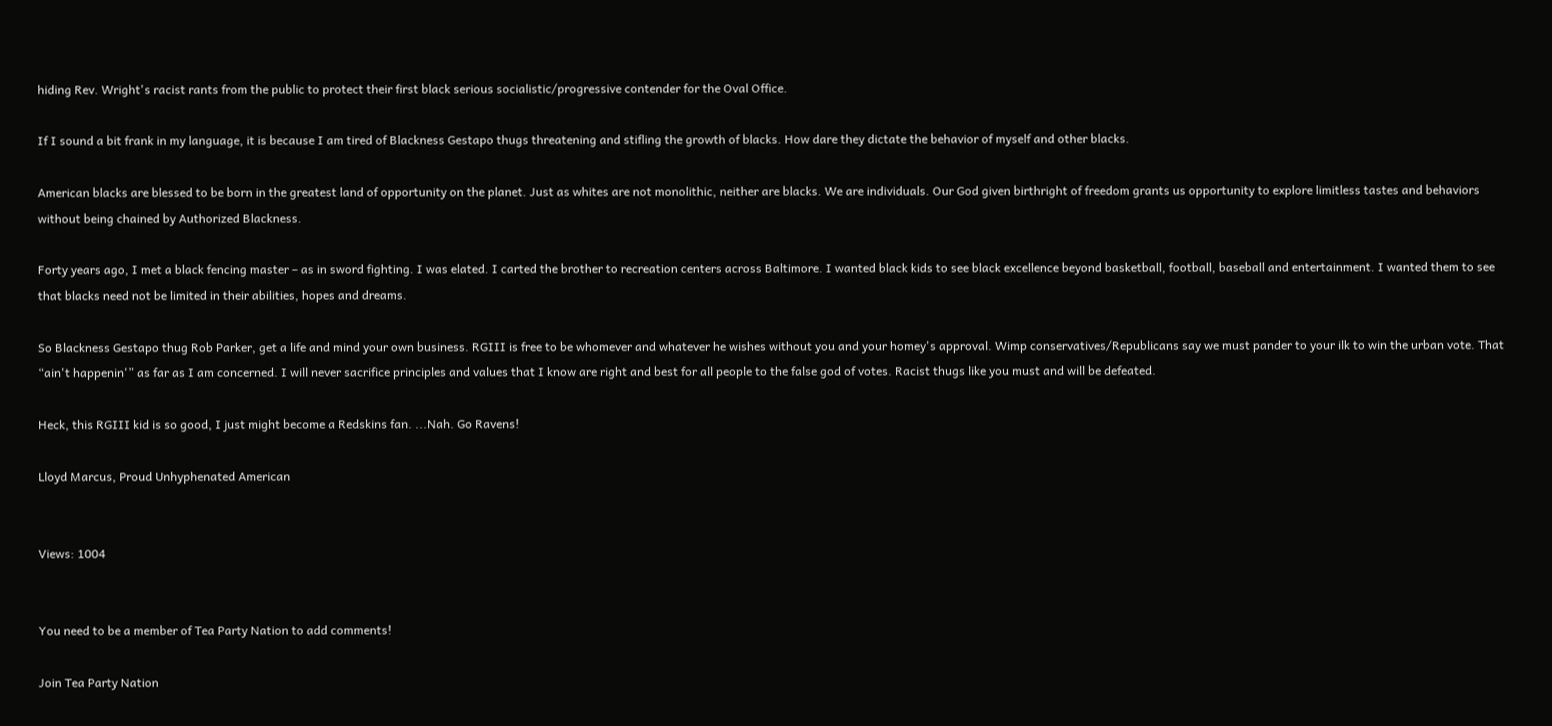hiding Rev. Wright's racist rants from the public to protect their first black serious socialistic/progressive contender for the Oval Office.

If I sound a bit frank in my language, it is because I am tired of Blackness Gestapo thugs threatening and stifling the growth of blacks. How dare they dictate the behavior of myself and other blacks.

American blacks are blessed to be born in the greatest land of opportunity on the planet. Just as whites are not monolithic, neither are blacks. We are individuals. Our God given birthright of freedom grants us opportunity to explore limitless tastes and behaviors without being chained by Authorized Blackness.

Forty years ago, I met a black fencing master – as in sword fighting. I was elated. I carted the brother to recreation centers across Baltimore. I wanted black kids to see black excellence beyond basketball, football, baseball and entertainment. I wanted them to see that blacks need not be limited in their abilities, hopes and dreams.

So Blackness Gestapo thug Rob Parker, get a life and mind your own business. RGIII is free to be whomever and whatever he wishes without you and your homey's approval. Wimp conservatives/Republicans say we must pander to your ilk to win the urban vote. That “ain't happenin'” as far as I am concerned. I will never sacrifice principles and values that I know are right and best for all people to the false god of votes. Racist thugs like you must and will be defeated.

Heck, this RGIII kid is so good, I just might become a Redskins fan. ...Nah. Go Ravens!

Lloyd Marcus, Proud Unhyphenated American


Views: 1004


You need to be a member of Tea Party Nation to add comments!

Join Tea Party Nation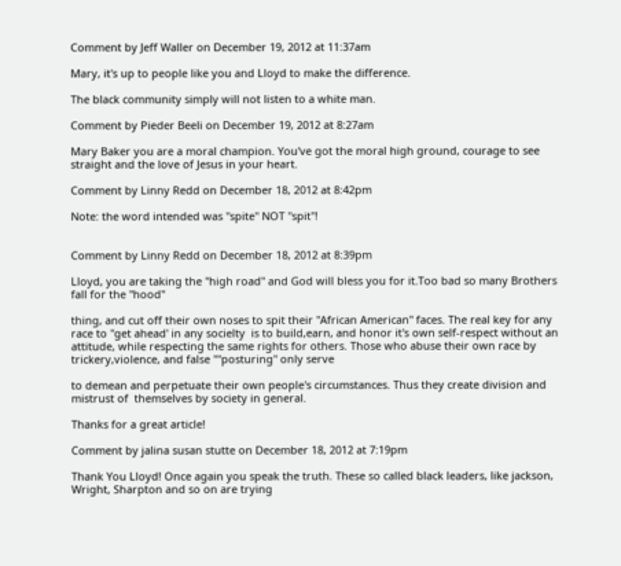Comment by Jeff Waller on December 19, 2012 at 11:37am

Mary, it's up to people like you and Lloyd to make the difference.

The black community simply will not listen to a white man.

Comment by Pieder Beeli on December 19, 2012 at 8:27am

Mary Baker you are a moral champion. You've got the moral high ground, courage to see straight and the love of Jesus in your heart.

Comment by Linny Redd on December 18, 2012 at 8:42pm

Note: the word intended was "spite" NOT "spit"!


Comment by Linny Redd on December 18, 2012 at 8:39pm

Lloyd, you are taking the "high road" and God will bless you for it.Too bad so many Brothers fall for the "hood"

thing, and cut off their own noses to spit their "African American" faces. The real key for any race to "get ahead' in any socielty  is to build,earn, and honor it's own self-respect without an attitude, while respecting the same rights for others. Those who abuse their own race by trickery,violence, and false ''''posturing" only serve

to demean and perpetuate their own people's circumstances. Thus they create division and mistrust of  themselves by society in general.

Thanks for a great article!

Comment by jalina susan stutte on December 18, 2012 at 7:19pm

Thank You Lloyd! Once again you speak the truth. These so called black leaders, like jackson, Wright, Sharpton and so on are trying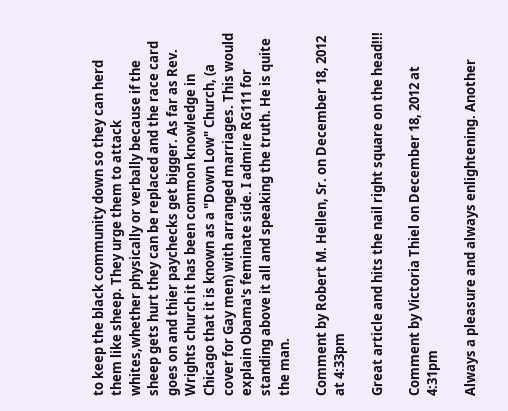to keep the black community down so they can herd them like sheep. They urge them to attack whites,whether physically or verbally because if the sheep gets hurt they can be replaced and the race card goes on and thier paychecks get bigger. As far as Rev. Wrights church it has been common knowledge in Chicago that it is known as a "Down Low" Church, (a cover for Gay men) with arranged marriages. This would explain Obama's feminate side. I admire RG111 for standing above it all and speaking the truth. He is quite the man.

Comment by Robert M. Hellen, Sr. on December 18, 2012 at 4:33pm

Great article and hits the nail right square on the head!!!

Comment by Victoria Thiel on December 18, 2012 at 4:31pm

Always a pleasure and always enlightening. Another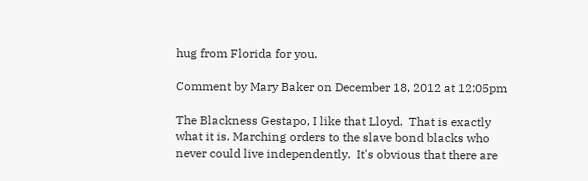hug from Florida for you.

Comment by Mary Baker on December 18, 2012 at 12:05pm

The Blackness Gestapo, I like that Lloyd.  That is exactly what it is. Marching orders to the slave bond blacks who never could live independently.  It's obvious that there are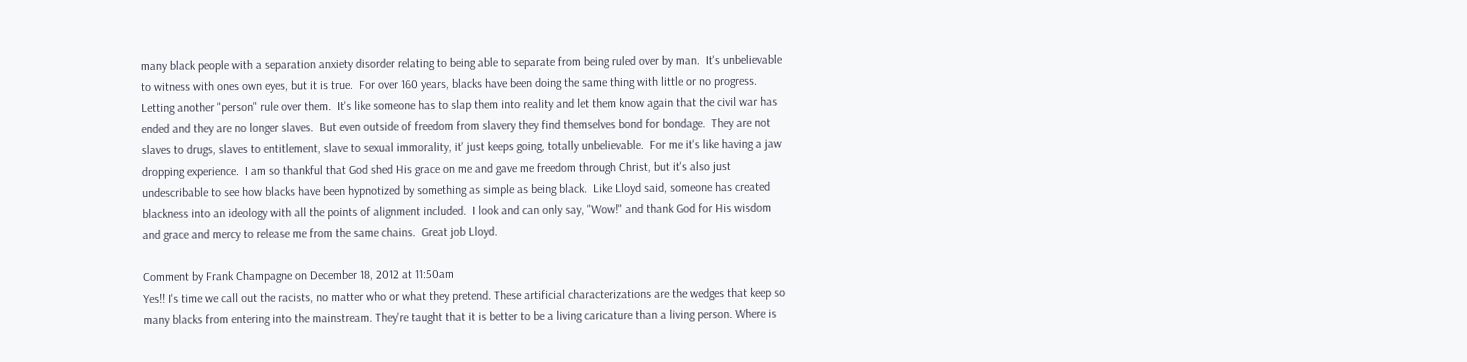many black people with a separation anxiety disorder relating to being able to separate from being ruled over by man.  It's unbelievable to witness with ones own eyes, but it is true.  For over 160 years, blacks have been doing the same thing with little or no progress. Letting another "person" rule over them.  It's like someone has to slap them into reality and let them know again that the civil war has ended and they are no longer slaves.  But even outside of freedom from slavery they find themselves bond for bondage.  They are not slaves to drugs, slaves to entitlement, slave to sexual immorality, it' just keeps going, totally unbelievable.  For me it's like having a jaw dropping experience.  I am so thankful that God shed His grace on me and gave me freedom through Christ, but it's also just undescribable to see how blacks have been hypnotized by something as simple as being black.  Like Lloyd said, someone has created blackness into an ideology with all the points of alignment included.  I look and can only say, "Wow!" and thank God for His wisdom and grace and mercy to release me from the same chains.  Great job Lloyd.

Comment by Frank Champagne on December 18, 2012 at 11:50am
Yes!! I's time we call out the racists, no matter who or what they pretend. These artificial characterizations are the wedges that keep so many blacks from entering into the mainstream. They're taught that it is better to be a living caricature than a living person. Where is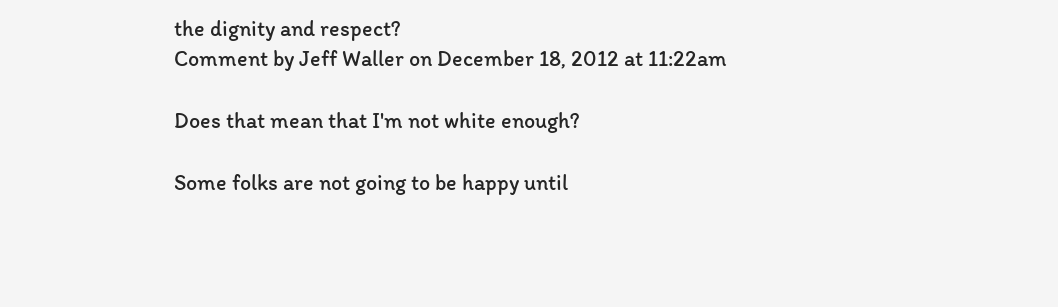the dignity and respect?
Comment by Jeff Waller on December 18, 2012 at 11:22am

Does that mean that I'm not white enough?

Some folks are not going to be happy until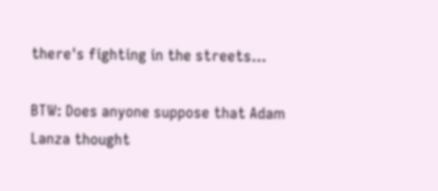there's fighting in the streets...

BTW: Does anyone suppose that Adam Lanza thought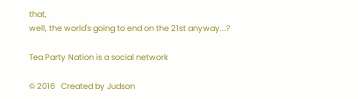that,
well, the world's going to end on the 21st anyway...?

Tea Party Nation is a social network

© 2016   Created by Judson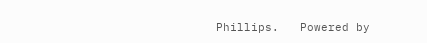Phillips.   Powered by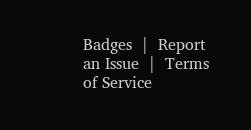Badges  |  Report an Issue  |  Terms of Service